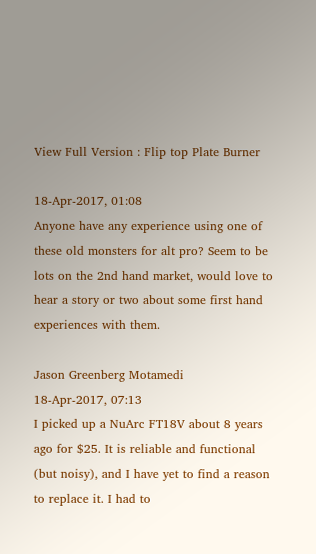View Full Version : Flip top Plate Burner

18-Apr-2017, 01:08
Anyone have any experience using one of these old monsters for alt pro? Seem to be lots on the 2nd hand market, would love to hear a story or two about some first hand experiences with them.

Jason Greenberg Motamedi
18-Apr-2017, 07:13
I picked up a NuArc FT18V about 8 years ago for $25. It is reliable and functional (but noisy), and I have yet to find a reason to replace it. I had to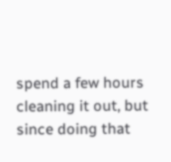spend a few hours cleaning it out, but since doing that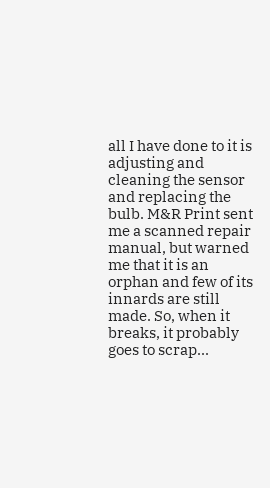all I have done to it is adjusting and cleaning the sensor and replacing the bulb. M&R Print sent me a scanned repair manual, but warned me that it is an orphan and few of its innards are still made. So, when it breaks, it probably goes to scrap...